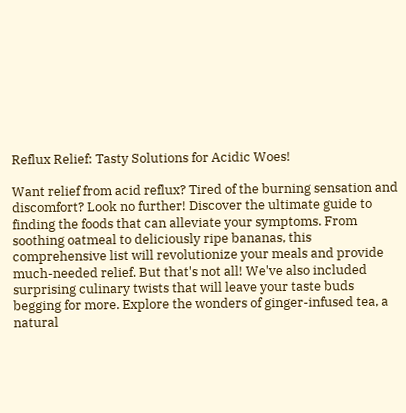Reflux Relief: Tasty Solutions for Acidic Woes!

Want relief from acid reflux? Tired of the burning sensation and discomfort? Look no further! Discover the ultimate guide to finding the foods that can alleviate your symptoms. From soothing oatmeal to deliciously ripe bananas, this comprehensive list will revolutionize your meals and provide much-needed relief. But that's not all! We've also included surprising culinary twists that will leave your taste buds begging for more. Explore the wonders of ginger-infused tea, a natural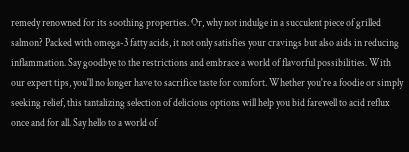remedy renowned for its soothing properties. Or, why not indulge in a succulent piece of grilled salmon? Packed with omega-3 fatty acids, it not only satisfies your cravings but also aids in reducing inflammation. Say goodbye to the restrictions and embrace a world of flavorful possibilities. With our expert tips, you'll no longer have to sacrifice taste for comfort. Whether you're a foodie or simply seeking relief, this tantalizing selection of delicious options will help you bid farewell to acid reflux once and for all. Say hello to a world of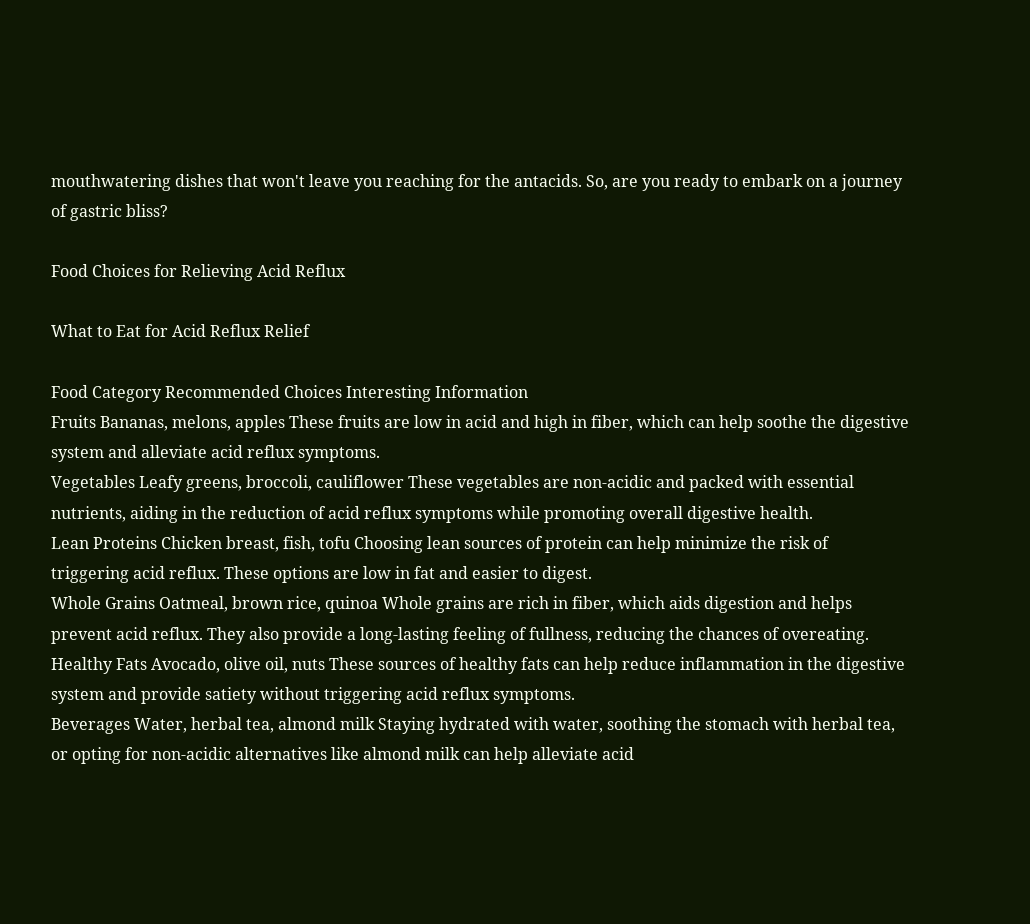mouthwatering dishes that won't leave you reaching for the antacids. So, are you ready to embark on a journey of gastric bliss?

Food Choices for Relieving Acid Reflux

What to Eat for Acid Reflux Relief

Food Category Recommended Choices Interesting Information
Fruits Bananas, melons, apples These fruits are low in acid and high in fiber, which can help soothe the digestive system and alleviate acid reflux symptoms.
Vegetables Leafy greens, broccoli, cauliflower These vegetables are non-acidic and packed with essential nutrients, aiding in the reduction of acid reflux symptoms while promoting overall digestive health.
Lean Proteins Chicken breast, fish, tofu Choosing lean sources of protein can help minimize the risk of triggering acid reflux. These options are low in fat and easier to digest.
Whole Grains Oatmeal, brown rice, quinoa Whole grains are rich in fiber, which aids digestion and helps prevent acid reflux. They also provide a long-lasting feeling of fullness, reducing the chances of overeating.
Healthy Fats Avocado, olive oil, nuts These sources of healthy fats can help reduce inflammation in the digestive system and provide satiety without triggering acid reflux symptoms.
Beverages Water, herbal tea, almond milk Staying hydrated with water, soothing the stomach with herbal tea, or opting for non-acidic alternatives like almond milk can help alleviate acid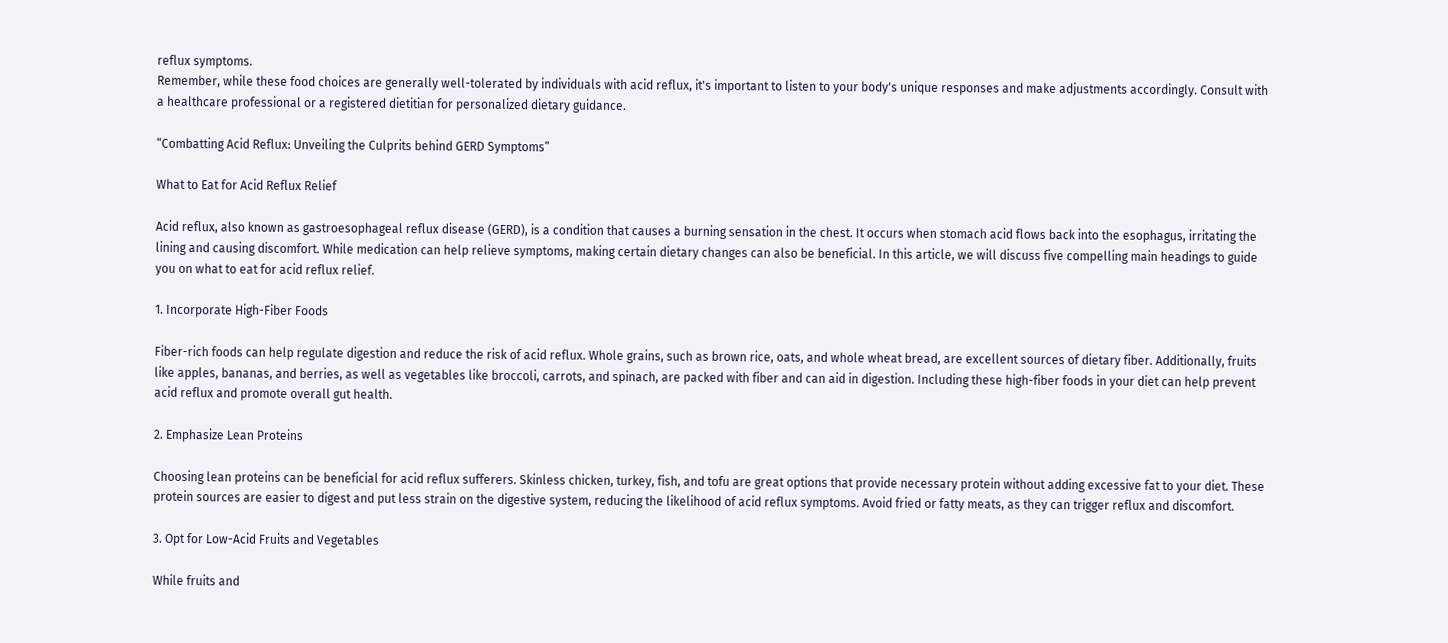reflux symptoms.
Remember, while these food choices are generally well-tolerated by individuals with acid reflux, it's important to listen to your body's unique responses and make adjustments accordingly. Consult with a healthcare professional or a registered dietitian for personalized dietary guidance.

“Combatting Acid Reflux: Unveiling the Culprits behind GERD Symptoms”

What to Eat for Acid Reflux Relief

Acid reflux, also known as gastroesophageal reflux disease (GERD), is a condition that causes a burning sensation in the chest. It occurs when stomach acid flows back into the esophagus, irritating the lining and causing discomfort. While medication can help relieve symptoms, making certain dietary changes can also be beneficial. In this article, we will discuss five compelling main headings to guide you on what to eat for acid reflux relief.

1. Incorporate High-Fiber Foods

Fiber-rich foods can help regulate digestion and reduce the risk of acid reflux. Whole grains, such as brown rice, oats, and whole wheat bread, are excellent sources of dietary fiber. Additionally, fruits like apples, bananas, and berries, as well as vegetables like broccoli, carrots, and spinach, are packed with fiber and can aid in digestion. Including these high-fiber foods in your diet can help prevent acid reflux and promote overall gut health.

2. Emphasize Lean Proteins

Choosing lean proteins can be beneficial for acid reflux sufferers. Skinless chicken, turkey, fish, and tofu are great options that provide necessary protein without adding excessive fat to your diet. These protein sources are easier to digest and put less strain on the digestive system, reducing the likelihood of acid reflux symptoms. Avoid fried or fatty meats, as they can trigger reflux and discomfort.

3. Opt for Low-Acid Fruits and Vegetables

While fruits and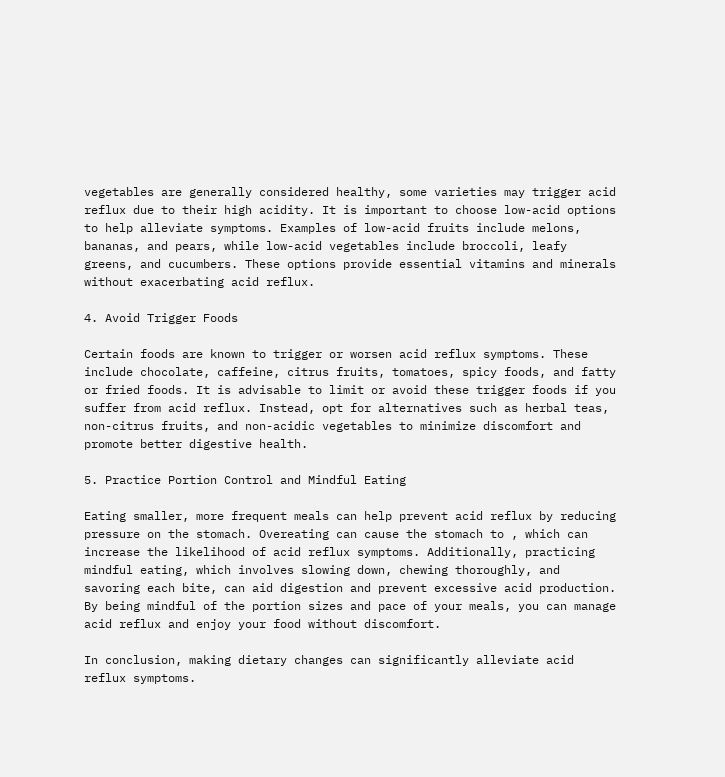vegetables are generally considered healthy, some varieties may trigger acid reflux due to their high acidity. It is important to choose low-acid options to help alleviate symptoms. Examples of low-acid fruits include melons, bananas, and pears, while low-acid vegetables include broccoli, leafy greens, and cucumbers. These options provide essential vitamins and minerals without exacerbating acid reflux.

4. Avoid Trigger Foods

Certain foods are known to trigger or worsen acid reflux symptoms. These include chocolate, caffeine, citrus fruits, tomatoes, spicy foods, and fatty or fried foods. It is advisable to limit or avoid these trigger foods if you suffer from acid reflux. Instead, opt for alternatives such as herbal teas, non-citrus fruits, and non-acidic vegetables to minimize discomfort and promote better digestive health.

5. Practice Portion Control and Mindful Eating

Eating smaller, more frequent meals can help prevent acid reflux by reducing pressure on the stomach. Overeating can cause the stomach to , which can increase the likelihood of acid reflux symptoms. Additionally, practicing mindful eating, which involves slowing down, chewing thoroughly, and savoring each bite, can aid digestion and prevent excessive acid production. By being mindful of the portion sizes and pace of your meals, you can manage acid reflux and enjoy your food without discomfort.

In conclusion, making dietary changes can significantly alleviate acid reflux symptoms.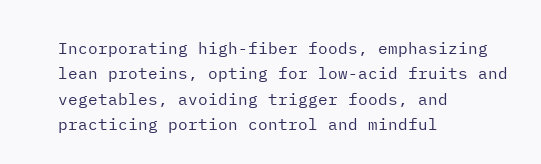Incorporating high-fiber foods, emphasizing lean proteins, opting for low-acid fruits and vegetables, avoiding trigger foods, and practicing portion control and mindful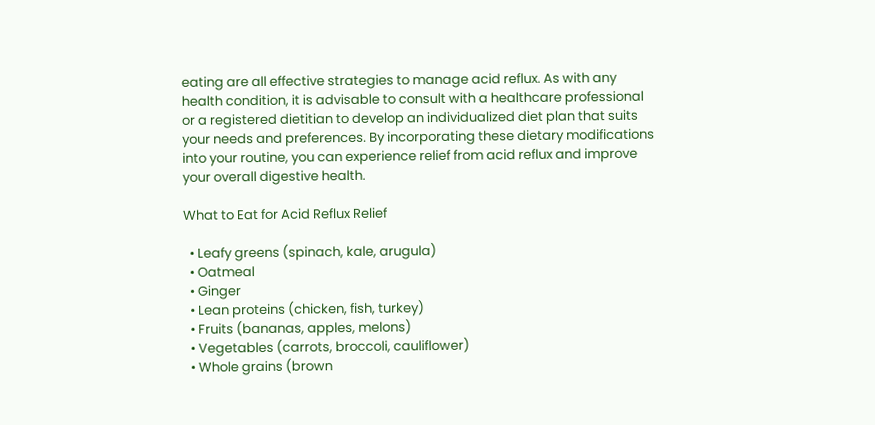eating are all effective strategies to manage acid reflux. As with any health condition, it is advisable to consult with a healthcare professional or a registered dietitian to develop an individualized diet plan that suits your needs and preferences. By incorporating these dietary modifications into your routine, you can experience relief from acid reflux and improve your overall digestive health.

What to Eat for Acid Reflux Relief

  • Leafy greens (spinach, kale, arugula)
  • Oatmeal
  • Ginger
  • Lean proteins (chicken, fish, turkey)
  • Fruits (bananas, apples, melons)
  • Vegetables (carrots, broccoli, cauliflower)
  • Whole grains (brown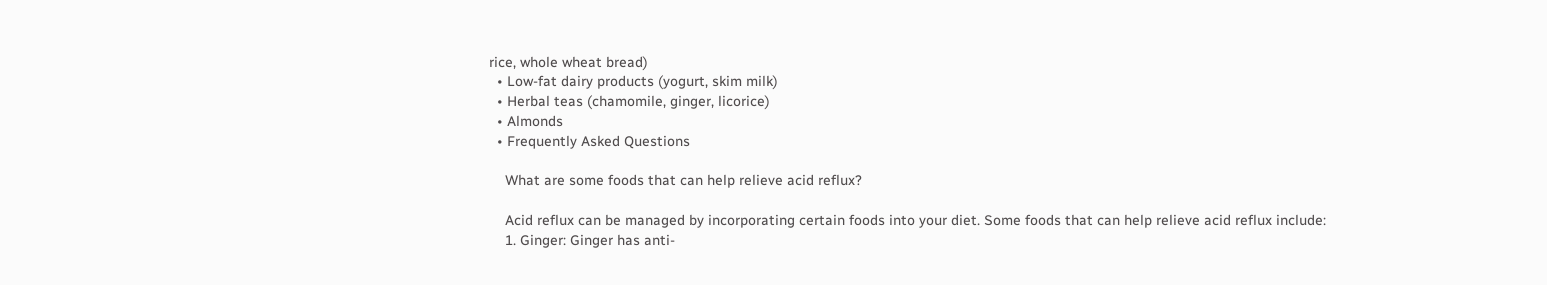rice, whole wheat bread)
  • Low-fat dairy products (yogurt, skim milk)
  • Herbal teas (chamomile, ginger, licorice)
  • Almonds
  • Frequently Asked Questions

    What are some foods that can help relieve acid reflux?

    Acid reflux can be managed by incorporating certain foods into your diet. Some foods that can help relieve acid reflux include:
    1. Ginger: Ginger has anti-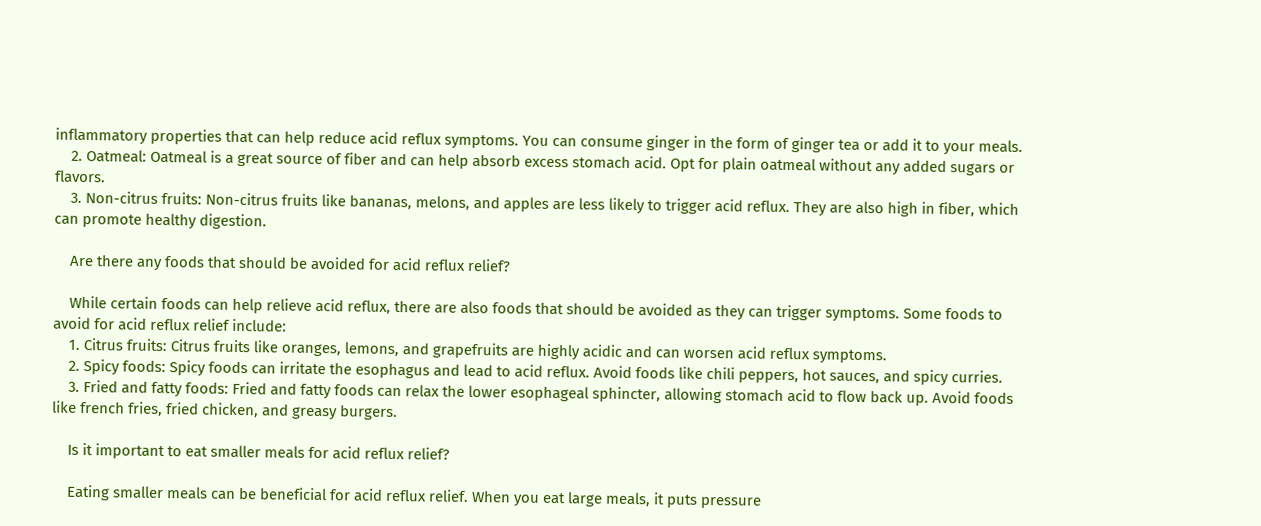inflammatory properties that can help reduce acid reflux symptoms. You can consume ginger in the form of ginger tea or add it to your meals.
    2. Oatmeal: Oatmeal is a great source of fiber and can help absorb excess stomach acid. Opt for plain oatmeal without any added sugars or flavors.
    3. Non-citrus fruits: Non-citrus fruits like bananas, melons, and apples are less likely to trigger acid reflux. They are also high in fiber, which can promote healthy digestion.

    Are there any foods that should be avoided for acid reflux relief?

    While certain foods can help relieve acid reflux, there are also foods that should be avoided as they can trigger symptoms. Some foods to avoid for acid reflux relief include:
    1. Citrus fruits: Citrus fruits like oranges, lemons, and grapefruits are highly acidic and can worsen acid reflux symptoms.
    2. Spicy foods: Spicy foods can irritate the esophagus and lead to acid reflux. Avoid foods like chili peppers, hot sauces, and spicy curries.
    3. Fried and fatty foods: Fried and fatty foods can relax the lower esophageal sphincter, allowing stomach acid to flow back up. Avoid foods like french fries, fried chicken, and greasy burgers.

    Is it important to eat smaller meals for acid reflux relief?

    Eating smaller meals can be beneficial for acid reflux relief. When you eat large meals, it puts pressure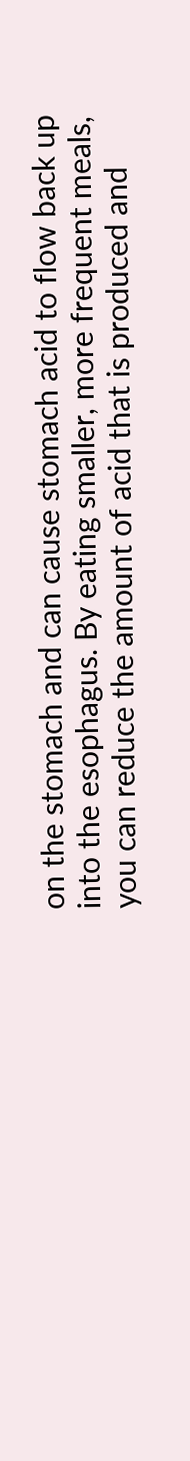on the stomach and can cause stomach acid to flow back up into the esophagus. By eating smaller, more frequent meals, you can reduce the amount of acid that is produced and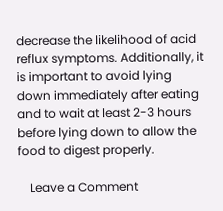decrease the likelihood of acid reflux symptoms. Additionally, it is important to avoid lying down immediately after eating and to wait at least 2-3 hours before lying down to allow the food to digest properly.

    Leave a Comment